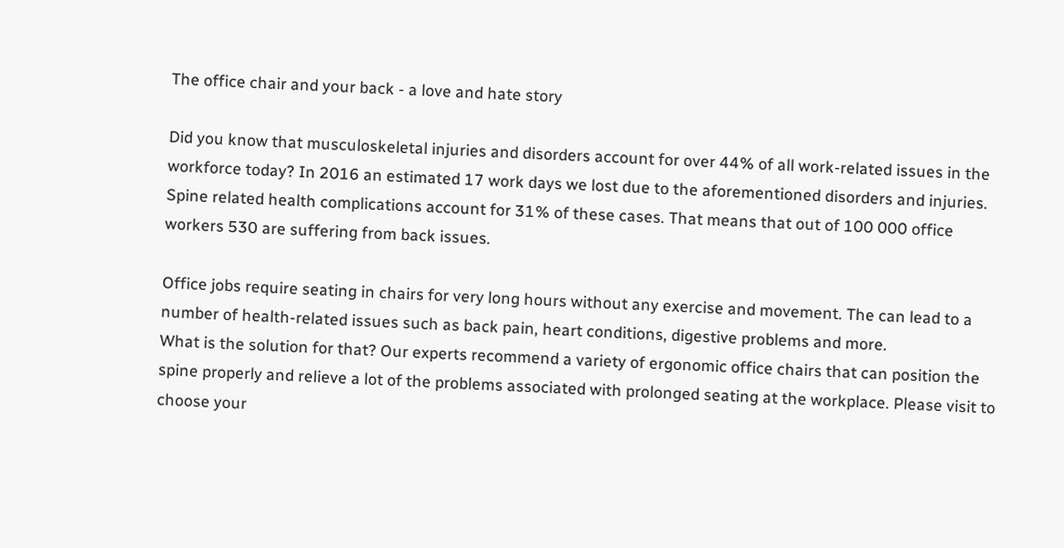The office chair and your back - a love and hate story

Did you know that musculoskeletal injuries and disorders account for over 44% of all work-related issues in the workforce today? In 2016 an estimated 17 work days we lost due to the aforementioned disorders and injuries. Spine related health complications account for 31% of these cases. That means that out of 100 000 office workers 530 are suffering from back issues.

Office jobs require seating in chairs for very long hours without any exercise and movement. The can lead to a number of health-related issues such as back pain, heart conditions, digestive problems and more.
What is the solution for that? Our experts recommend a variety of ergonomic office chairs that can position the spine properly and relieve a lot of the problems associated with prolonged seating at the workplace. Please visit to choose your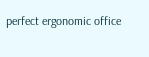perfect ergonomic office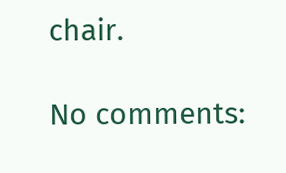chair.

No comments: